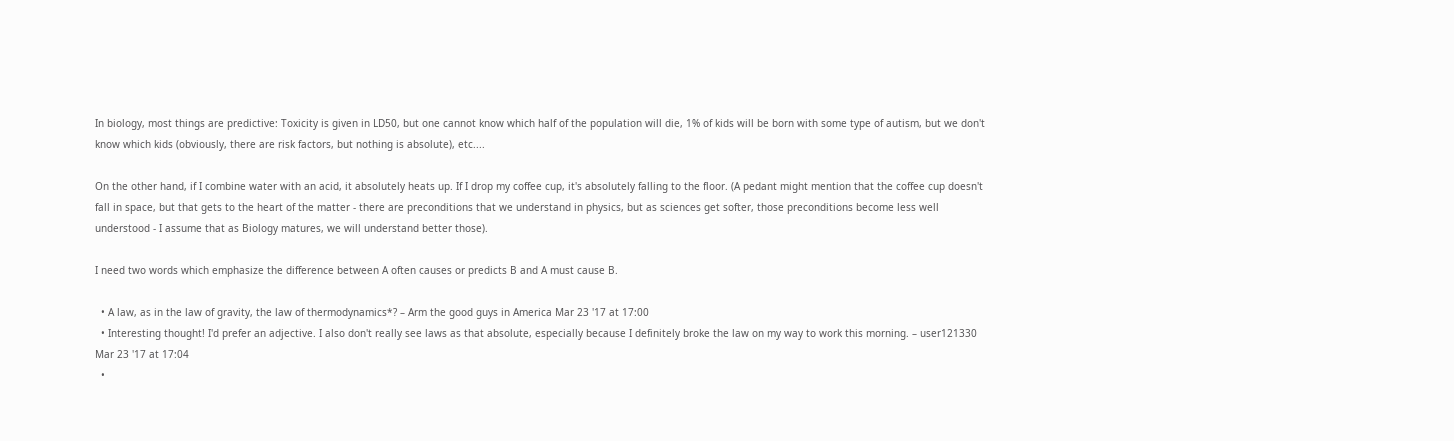In biology, most things are predictive: Toxicity is given in LD50, but one cannot know which half of the population will die, 1% of kids will be born with some type of autism, but we don't know which kids (obviously, there are risk factors, but nothing is absolute), etc....

On the other hand, if I combine water with an acid, it absolutely heats up. If I drop my coffee cup, it's absolutely falling to the floor. (A pedant might mention that the coffee cup doesn't fall in space, but that gets to the heart of the matter - there are preconditions that we understand in physics, but as sciences get softer, those preconditions become less well understood - I assume that as Biology matures, we will understand better those).

I need two words which emphasize the difference between A often causes or predicts B and A must cause B.

  • A law, as in the law of gravity, the law of thermodynamics*? – Arm the good guys in America Mar 23 '17 at 17:00
  • Interesting thought! I'd prefer an adjective. I also don't really see laws as that absolute, especially because I definitely broke the law on my way to work this morning. – user121330 Mar 23 '17 at 17:04
  •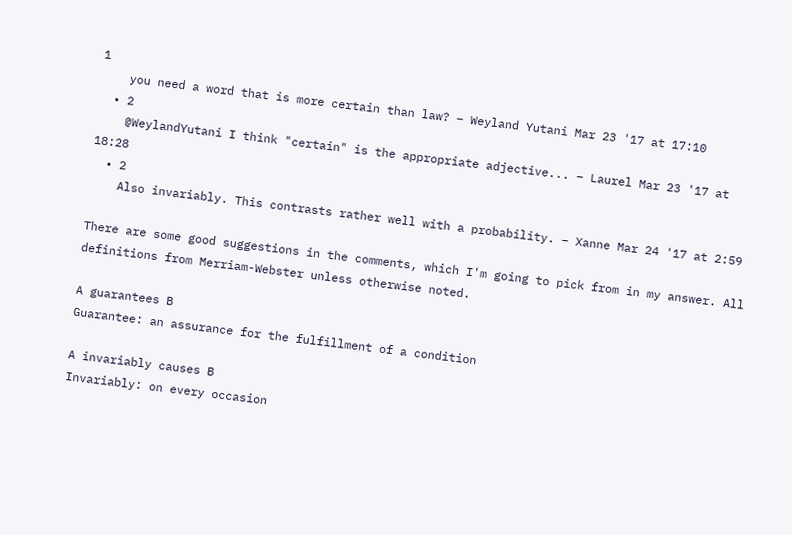1
    you need a word that is more certain than law? – Weyland Yutani Mar 23 '17 at 17:10
  • 2
    @WeylandYutani I think "certain" is the appropriate adjective... – Laurel Mar 23 '17 at 18:28
  • 2
    Also invariably. This contrasts rather well with a probability. – Xanne Mar 24 '17 at 2:59

There are some good suggestions in the comments, which I'm going to pick from in my answer. All definitions from Merriam-Webster unless otherwise noted.

A guarantees B
Guarantee: an assurance for the fulfillment of a condition

A invariably causes B
Invariably: on every occasion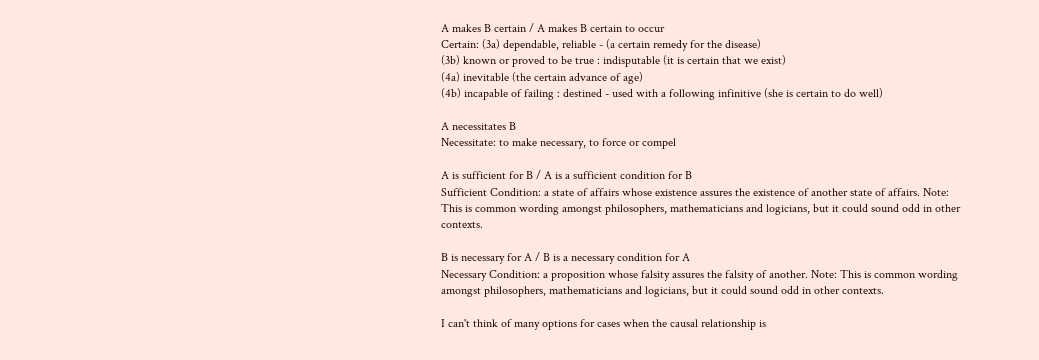A makes B certain / A makes B certain to occur
Certain: (3a) dependable, reliable - (a certain remedy for the disease)
(3b) known or proved to be true : indisputable (it is certain that we exist)
(4a) inevitable (the certain advance of age)
(4b) incapable of failing : destined - used with a following infinitive (she is certain to do well)

A necessitates B
Necessitate: to make necessary, to force or compel

A is sufficient for B / A is a sufficient condition for B
Sufficient Condition: a state of affairs whose existence assures the existence of another state of affairs. Note: This is common wording amongst philosophers, mathematicians and logicians, but it could sound odd in other contexts.

B is necessary for A / B is a necessary condition for A
Necessary Condition: a proposition whose falsity assures the falsity of another. Note: This is common wording amongst philosophers, mathematicians and logicians, but it could sound odd in other contexts.

I can't think of many options for cases when the causal relationship is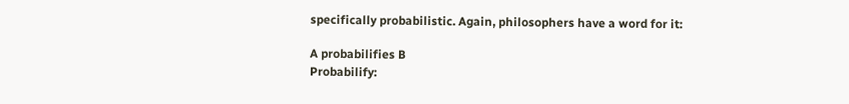specifically probabilistic. Again, philosophers have a word for it:

A probabilifies B
Probabilify: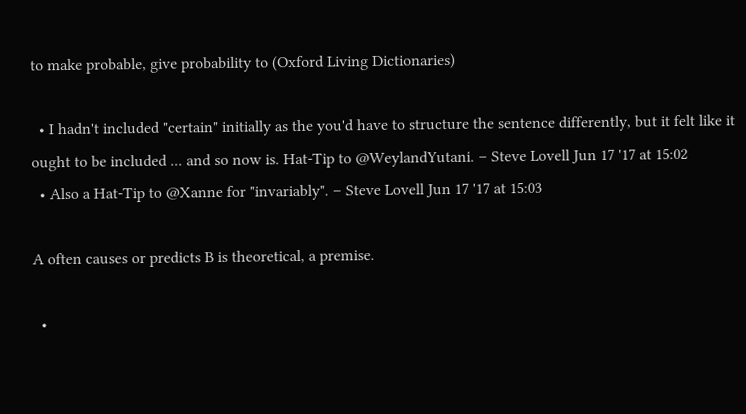to make probable, give probability to (Oxford Living Dictionaries)

  • I hadn't included "certain" initially as the you'd have to structure the sentence differently, but it felt like it ought to be included ... and so now is. Hat-Tip to @WeylandYutani. – Steve Lovell Jun 17 '17 at 15:02
  • Also a Hat-Tip to @Xanne for "invariably". – Steve Lovell Jun 17 '17 at 15:03

A often causes or predicts B is theoretical, a premise.

  •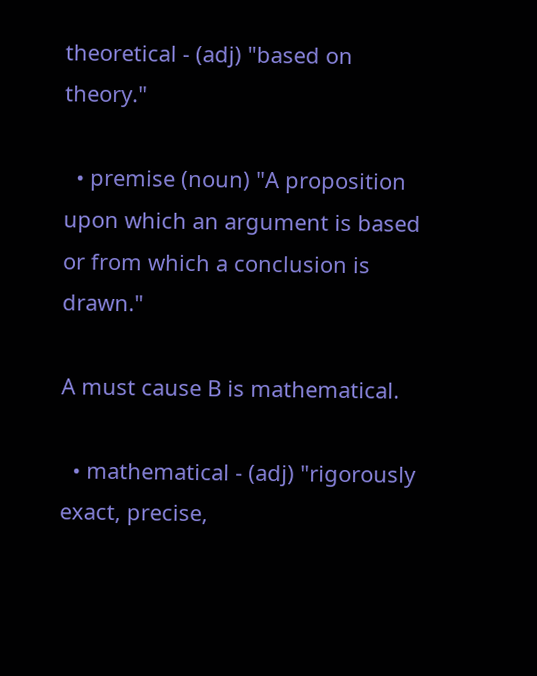theoretical - (adj) "based on theory."

  • premise (noun) "A proposition upon which an argument is based or from which a conclusion is drawn."

A must cause B is mathematical.

  • mathematical - (adj) "rigorously exact, precise,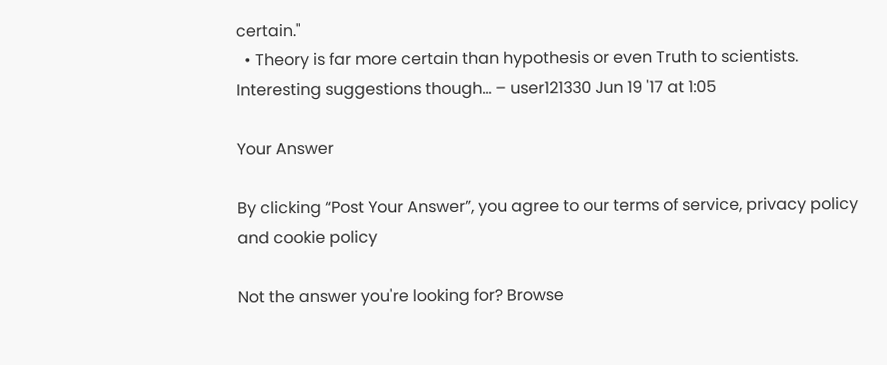certain."
  • Theory is far more certain than hypothesis or even Truth to scientists. Interesting suggestions though... – user121330 Jun 19 '17 at 1:05

Your Answer

By clicking “Post Your Answer”, you agree to our terms of service, privacy policy and cookie policy

Not the answer you're looking for? Browse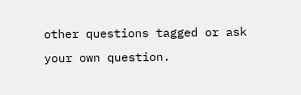other questions tagged or ask your own question.